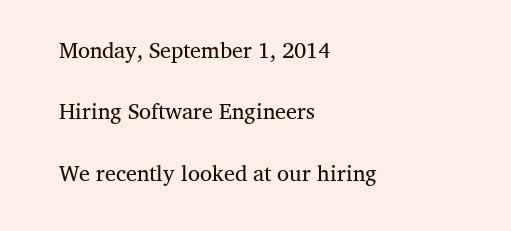Monday, September 1, 2014

Hiring Software Engineers

We recently looked at our hiring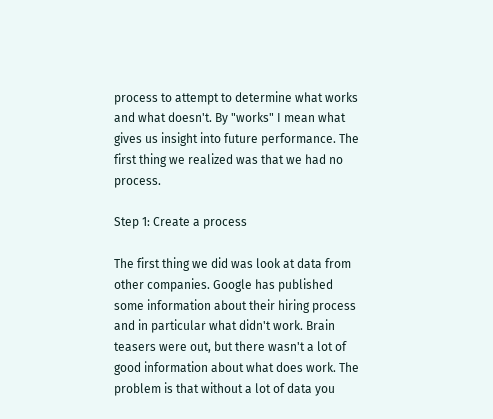process to attempt to determine what works and what doesn't. By "works" I mean what gives us insight into future performance. The first thing we realized was that we had no process.

Step 1: Create a process

The first thing we did was look at data from other companies. Google has published some information about their hiring process and in particular what didn't work. Brain teasers were out, but there wasn't a lot of good information about what does work. The problem is that without a lot of data you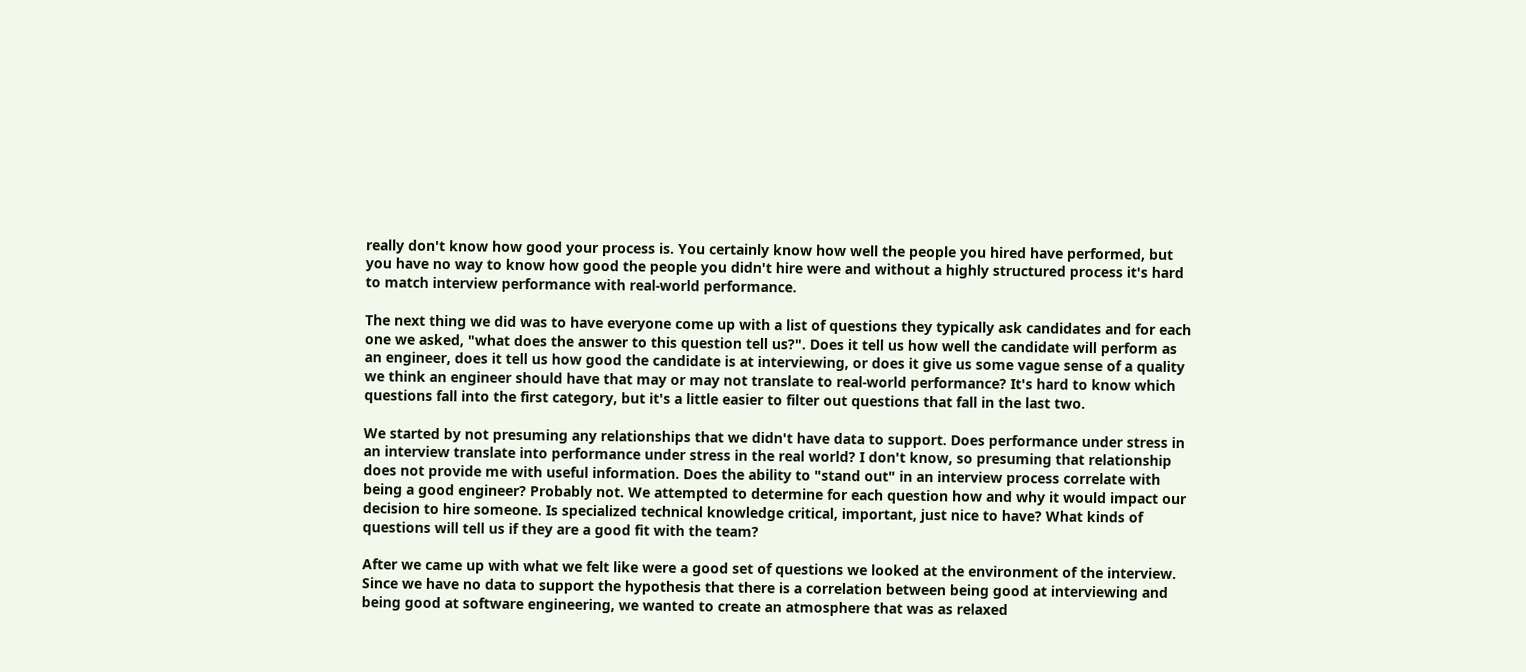really don't know how good your process is. You certainly know how well the people you hired have performed, but you have no way to know how good the people you didn't hire were and without a highly structured process it's hard to match interview performance with real-world performance.

The next thing we did was to have everyone come up with a list of questions they typically ask candidates and for each one we asked, "what does the answer to this question tell us?". Does it tell us how well the candidate will perform as an engineer, does it tell us how good the candidate is at interviewing, or does it give us some vague sense of a quality we think an engineer should have that may or may not translate to real-world performance? It's hard to know which questions fall into the first category, but it's a little easier to filter out questions that fall in the last two.

We started by not presuming any relationships that we didn't have data to support. Does performance under stress in an interview translate into performance under stress in the real world? I don't know, so presuming that relationship does not provide me with useful information. Does the ability to "stand out" in an interview process correlate with being a good engineer? Probably not. We attempted to determine for each question how and why it would impact our decision to hire someone. Is specialized technical knowledge critical, important, just nice to have? What kinds of questions will tell us if they are a good fit with the team?

After we came up with what we felt like were a good set of questions we looked at the environment of the interview. Since we have no data to support the hypothesis that there is a correlation between being good at interviewing and being good at software engineering, we wanted to create an atmosphere that was as relaxed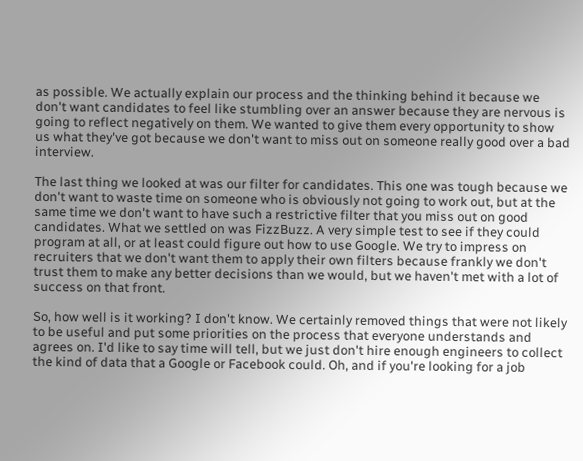as possible. We actually explain our process and the thinking behind it because we don't want candidates to feel like stumbling over an answer because they are nervous is going to reflect negatively on them. We wanted to give them every opportunity to show us what they've got because we don't want to miss out on someone really good over a bad interview.

The last thing we looked at was our filter for candidates. This one was tough because we don't want to waste time on someone who is obviously not going to work out, but at the same time we don't want to have such a restrictive filter that you miss out on good candidates. What we settled on was FizzBuzz. A very simple test to see if they could program at all, or at least could figure out how to use Google. We try to impress on recruiters that we don't want them to apply their own filters because frankly we don't trust them to make any better decisions than we would, but we haven't met with a lot of success on that front.

So, how well is it working? I don't know. We certainly removed things that were not likely to be useful and put some priorities on the process that everyone understands and agrees on. I'd like to say time will tell, but we just don't hire enough engineers to collect the kind of data that a Google or Facebook could. Oh, and if you're looking for a job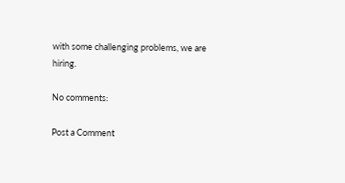with some challenging problems, we are hiring.

No comments:

Post a Comment